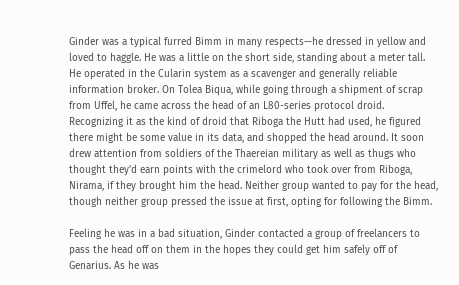Ginder was a typical furred Bimm in many respects—he dressed in yellow and loved to haggle. He was a little on the short side, standing about a meter tall. He operated in the Cularin system as a scavenger and generally reliable information broker. On Tolea Biqua, while going through a shipment of scrap from Uffel, he came across the head of an L80-series protocol droid. Recognizing it as the kind of droid that Riboga the Hutt had used, he figured there might be some value in its data, and shopped the head around. It soon drew attention from soldiers of the Thaereian military as well as thugs who thought they'd earn points with the crimelord who took over from Riboga, Nirama, if they brought him the head. Neither group wanted to pay for the head, though neither group pressed the issue at first, opting for following the Bimm.

Feeling he was in a bad situation, Ginder contacted a group of freelancers to pass the head off on them in the hopes they could get him safely off of Genarius. As he was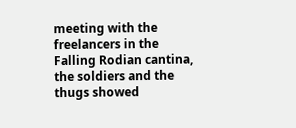meeting with the freelancers in the Falling Rodian cantina, the soldiers and the thugs showed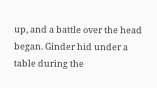up, and a battle over the head began. Ginder hid under a table during the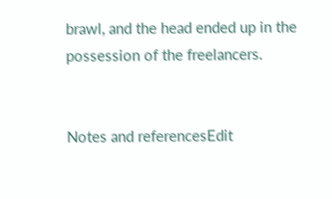brawl, and the head ended up in the possession of the freelancers.


Notes and referencesEdit